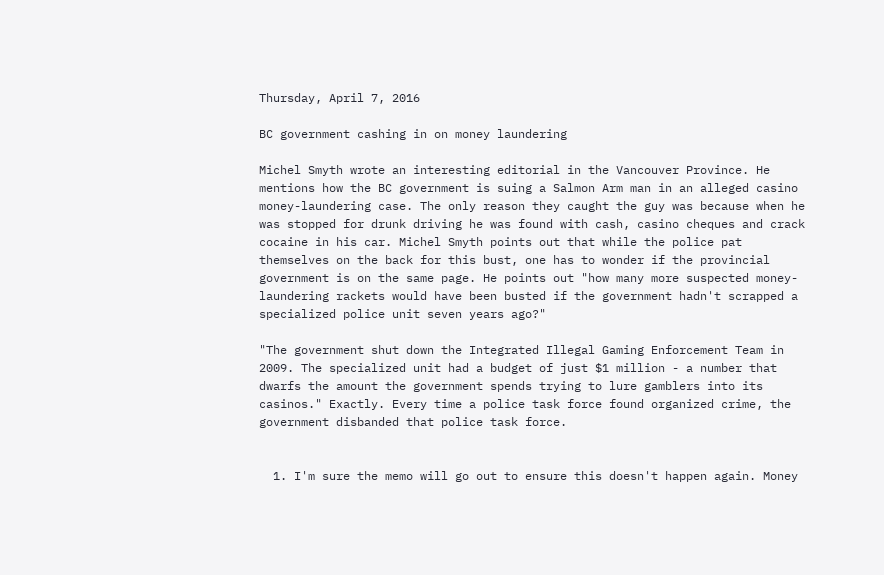Thursday, April 7, 2016

BC government cashing in on money laundering

Michel Smyth wrote an interesting editorial in the Vancouver Province. He mentions how the BC government is suing a Salmon Arm man in an alleged casino money-laundering case. The only reason they caught the guy was because when he was stopped for drunk driving he was found with cash, casino cheques and crack cocaine in his car. Michel Smyth points out that while the police pat themselves on the back for this bust, one has to wonder if the provincial government is on the same page. He points out "how many more suspected money-laundering rackets would have been busted if the government hadn't scrapped a specialized police unit seven years ago?"

"The government shut down the Integrated Illegal Gaming Enforcement Team in 2009. The specialized unit had a budget of just $1 million - a number that dwarfs the amount the government spends trying to lure gamblers into its casinos." Exactly. Every time a police task force found organized crime, the government disbanded that police task force.


  1. I'm sure the memo will go out to ensure this doesn't happen again. Money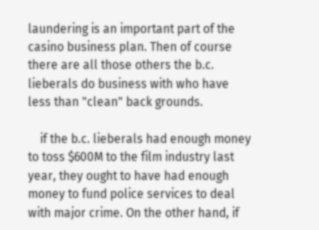laundering is an important part of the casino business plan. Then of course there are all those others the b.c. lieberals do business with who have less than "clean" back grounds.

    if the b.c. lieberals had enough money to toss $600M to the film industry last year, they ought to have had enough money to fund police services to deal with major crime. On the other hand, if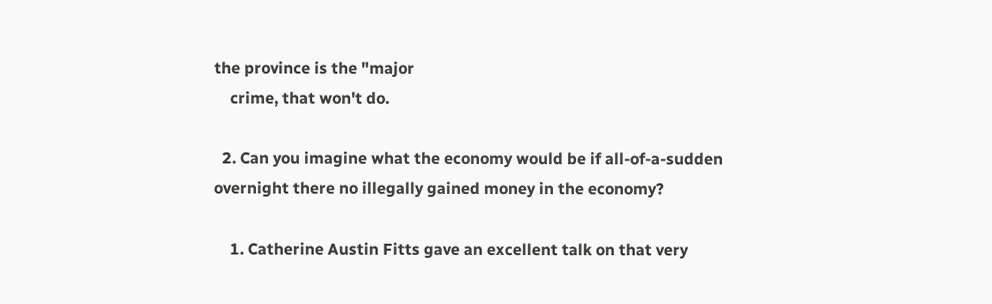the province is the "major
    crime, that won't do.

  2. Can you imagine what the economy would be if all-of-a-sudden overnight there no illegally gained money in the economy?

    1. Catherine Austin Fitts gave an excellent talk on that very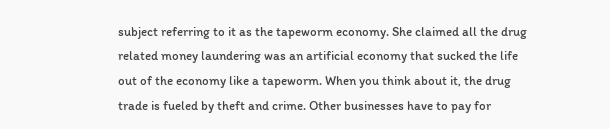subject referring to it as the tapeworm economy. She claimed all the drug related money laundering was an artificial economy that sucked the life out of the economy like a tapeworm. When you think about it, the drug trade is fueled by theft and crime. Other businesses have to pay for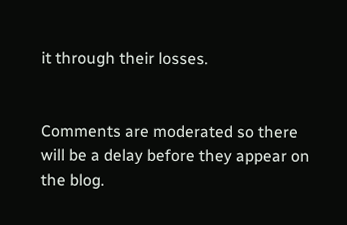it through their losses.


Comments are moderated so there will be a delay before they appear on the blog.